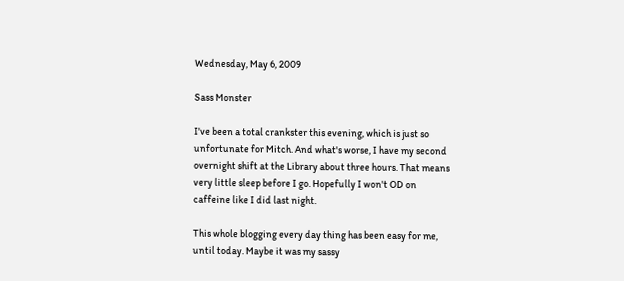Wednesday, May 6, 2009

Sass Monster

I've been a total crankster this evening, which is just so unfortunate for Mitch. And what's worse, I have my second overnight shift at the Library about three hours. That means very little sleep before I go. Hopefully I won't OD on caffeine like I did last night.

This whole blogging every day thing has been easy for me, until today. Maybe it was my sassy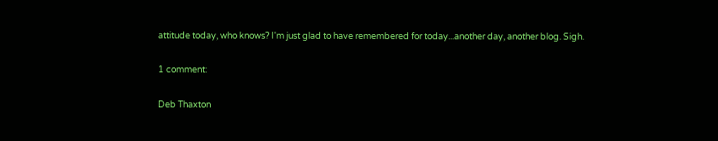attitude today, who knows? I'm just glad to have remembered for today...another day, another blog. Sigh.

1 comment:

Deb Thaxton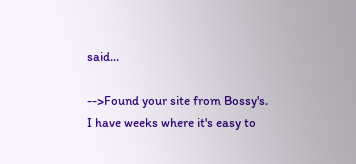said...

-->Found your site from Bossy's. I have weeks where it's easy to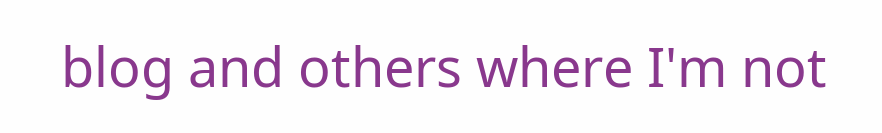blog and others where I'm not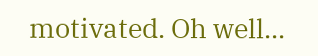motivated. Oh well...